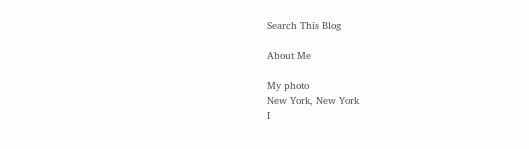Search This Blog

About Me

My photo
New York, New York
I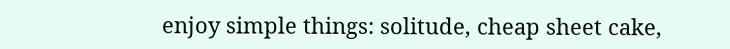enjoy simple things: solitude, cheap sheet cake,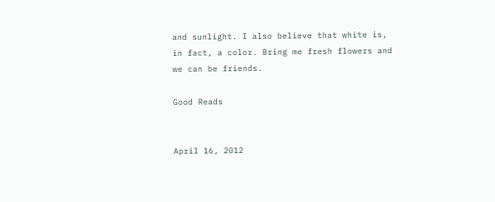and sunlight. I also believe that white is, in fact, a color. Bring me fresh flowers and we can be friends.

Good Reads


April 16, 2012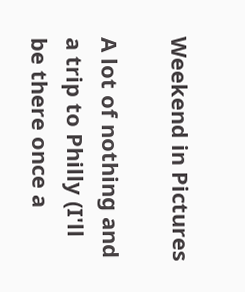Weekend in Pictures

A lot of nothing and a trip to Philly (I'll be there once a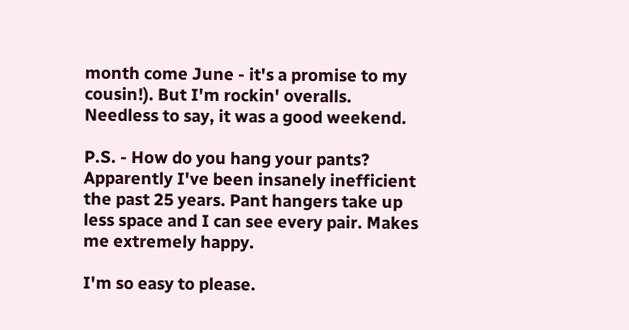month come June - it's a promise to my cousin!). But I'm rockin' overalls.  Needless to say, it was a good weekend.

P.S. - How do you hang your pants? Apparently I've been insanely inefficient the past 25 years. Pant hangers take up less space and I can see every pair. Makes me extremely happy.

I'm so easy to please.